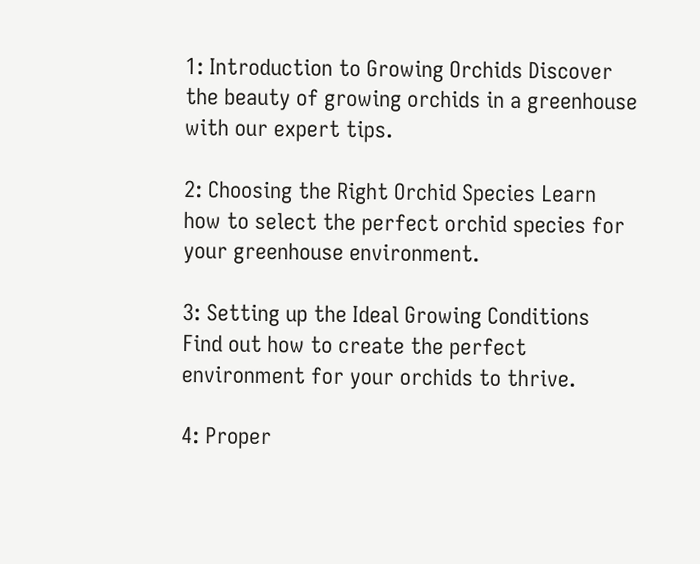1: Introduction to Growing Orchids Discover the beauty of growing orchids in a greenhouse with our expert tips.

2: Choosing the Right Orchid Species Learn how to select the perfect orchid species for your greenhouse environment.

3: Setting up the Ideal Growing Conditions Find out how to create the perfect environment for your orchids to thrive.

4: Proper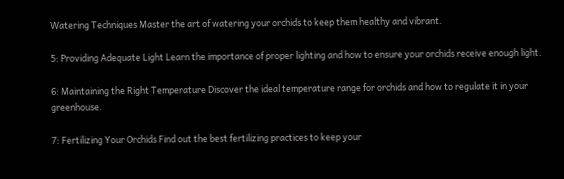Watering Techniques Master the art of watering your orchids to keep them healthy and vibrant.

5: Providing Adequate Light Learn the importance of proper lighting and how to ensure your orchids receive enough light.

6: Maintaining the Right Temperature Discover the ideal temperature range for orchids and how to regulate it in your greenhouse.

7: Fertilizing Your Orchids Find out the best fertilizing practices to keep your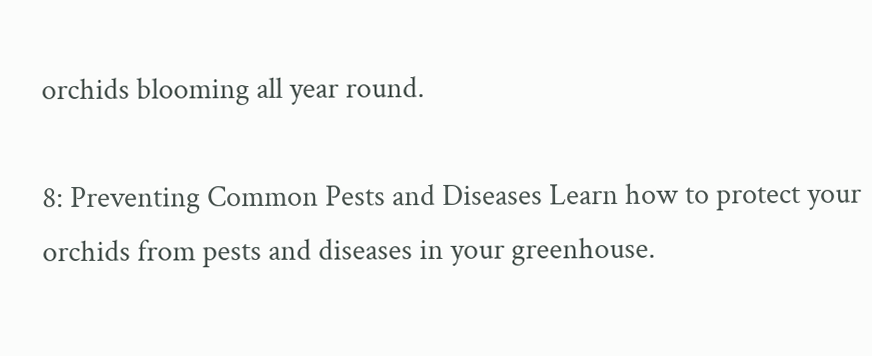orchids blooming all year round.

8: Preventing Common Pests and Diseases Learn how to protect your orchids from pests and diseases in your greenhouse.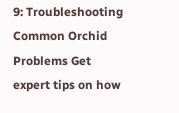9: Troubleshooting Common Orchid Problems Get expert tips on how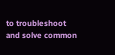to troubleshoot and solve common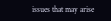issues that may arise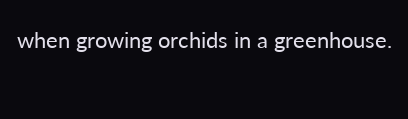when growing orchids in a greenhouse.